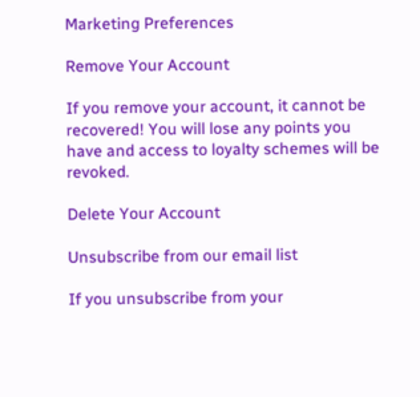Marketing Preferences

Remove Your Account

If you remove your account, it cannot be recovered! You will lose any points you have and access to loyalty schemes will be revoked.

Delete Your Account

Unsubscribe from our email list

If you unsubscribe from your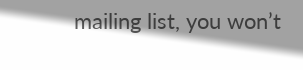mailing list, you won’t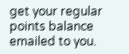get your regular points balance emailed to you.